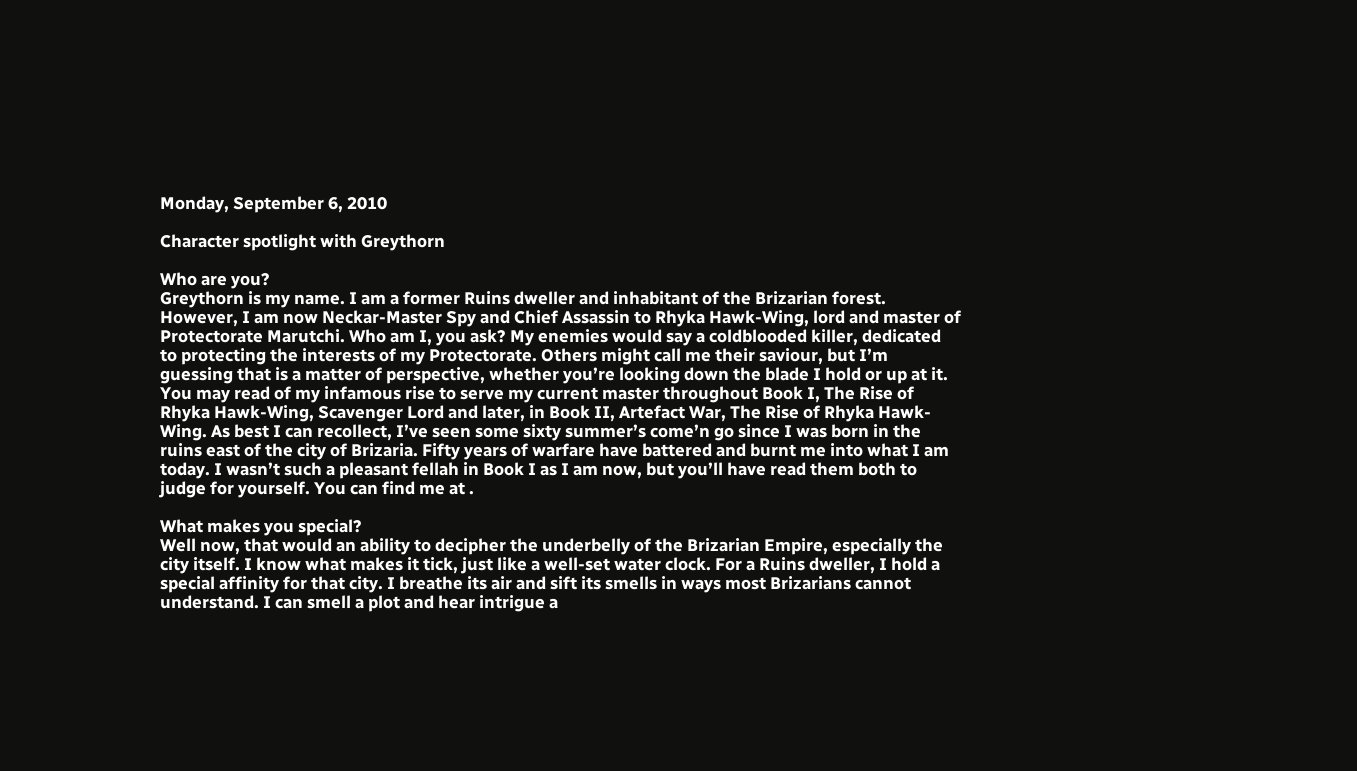Monday, September 6, 2010

Character spotlight with Greythorn

Who are you?
Greythorn is my name. I am a former Ruins dweller and inhabitant of the Brizarian forest. However, I am now Neckar-Master Spy and Chief Assassin to Rhyka Hawk-Wing, lord and master of Protectorate Marutchi. Who am I, you ask? My enemies would say a coldblooded killer, dedicated to protecting the interests of my Protectorate. Others might call me their saviour, but I’m guessing that is a matter of perspective, whether you’re looking down the blade I hold or up at it. You may read of my infamous rise to serve my current master throughout Book I, The Rise of Rhyka Hawk-Wing, Scavenger Lord and later, in Book II, Artefact War, The Rise of Rhyka Hawk-Wing. As best I can recollect, I’ve seen some sixty summer’s come’n go since I was born in the ruins east of the city of Brizaria. Fifty years of warfare have battered and burnt me into what I am today. I wasn’t such a pleasant fellah in Book I as I am now, but you’ll have read them both to judge for yourself. You can find me at .

What makes you special?
Well now, that would an ability to decipher the underbelly of the Brizarian Empire, especially the city itself. I know what makes it tick, just like a well-set water clock. For a Ruins dweller, I hold a special affinity for that city. I breathe its air and sift its smells in ways most Brizarians cannot understand. I can smell a plot and hear intrigue a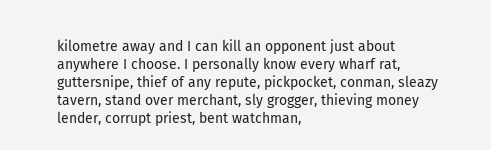kilometre away and I can kill an opponent just about anywhere I choose. I personally know every wharf rat, guttersnipe, thief of any repute, pickpocket, conman, sleazy tavern, stand over merchant, sly grogger, thieving money lender, corrupt priest, bent watchman,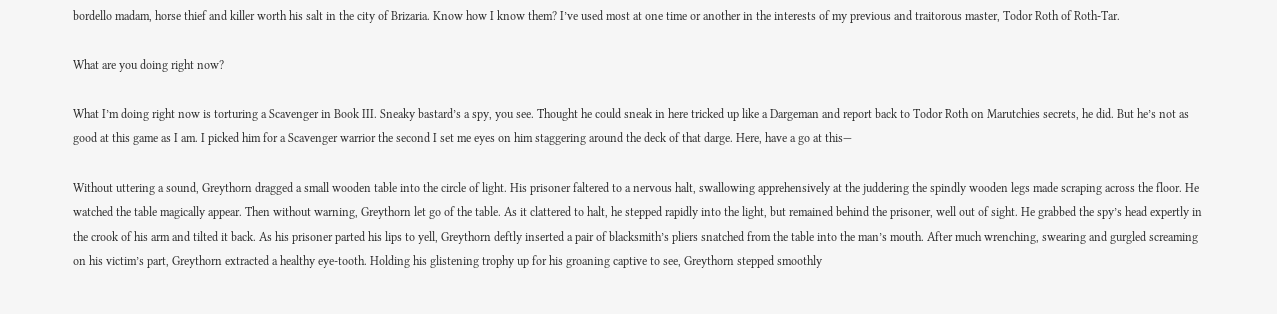bordello madam, horse thief and killer worth his salt in the city of Brizaria. Know how I know them? I’ve used most at one time or another in the interests of my previous and traitorous master, Todor Roth of Roth-Tar.

What are you doing right now?

What I’m doing right now is torturing a Scavenger in Book III. Sneaky bastard’s a spy, you see. Thought he could sneak in here tricked up like a Dargeman and report back to Todor Roth on Marutchies secrets, he did. But he’s not as good at this game as I am. I picked him for a Scavenger warrior the second I set me eyes on him staggering around the deck of that darge. Here, have a go at this—

Without uttering a sound, Greythorn dragged a small wooden table into the circle of light. His prisoner faltered to a nervous halt, swallowing apprehensively at the juddering the spindly wooden legs made scraping across the floor. He watched the table magically appear. Then without warning, Greythorn let go of the table. As it clattered to halt, he stepped rapidly into the light, but remained behind the prisoner, well out of sight. He grabbed the spy’s head expertly in the crook of his arm and tilted it back. As his prisoner parted his lips to yell, Greythorn deftly inserted a pair of blacksmith’s pliers snatched from the table into the man’s mouth. After much wrenching, swearing and gurgled screaming on his victim’s part, Greythorn extracted a healthy eye-tooth. Holding his glistening trophy up for his groaning captive to see, Greythorn stepped smoothly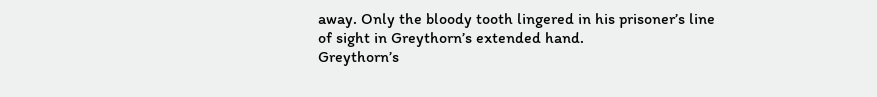away. Only the bloody tooth lingered in his prisoner’s line of sight in Greythorn’s extended hand.
Greythorn’s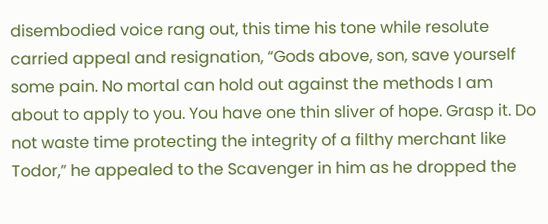disembodied voice rang out, this time his tone while resolute carried appeal and resignation, “Gods above, son, save yourself some pain. No mortal can hold out against the methods I am about to apply to you. You have one thin sliver of hope. Grasp it. Do not waste time protecting the integrity of a filthy merchant like Todor,” he appealed to the Scavenger in him as he dropped the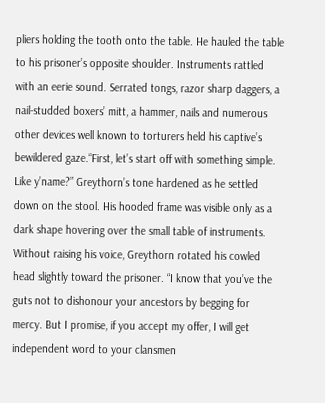pliers holding the tooth onto the table. He hauled the table to his prisoner’s opposite shoulder. Instruments rattled with an eerie sound. Serrated tongs, razor sharp daggers, a nail-studded boxers’ mitt, a hammer, nails and numerous other devices well known to torturers held his captive’s bewildered gaze.“First, let’s start off with something simple. Like y’name?” Greythorn’s tone hardened as he settled down on the stool. His hooded frame was visible only as a dark shape hovering over the small table of instruments. Without raising his voice, Greythorn rotated his cowled head slightly toward the prisoner. “I know that you’ve the guts not to dishonour your ancestors by begging for mercy. But I promise, if you accept my offer, I will get independent word to your clansmen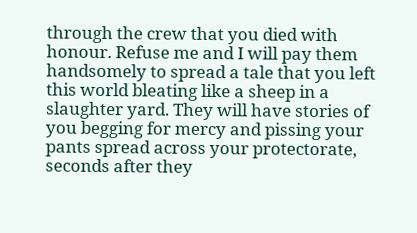through the crew that you died with honour. Refuse me and I will pay them handsomely to spread a tale that you left this world bleating like a sheep in a slaughter yard. They will have stories of you begging for mercy and pissing your pants spread across your protectorate, seconds after they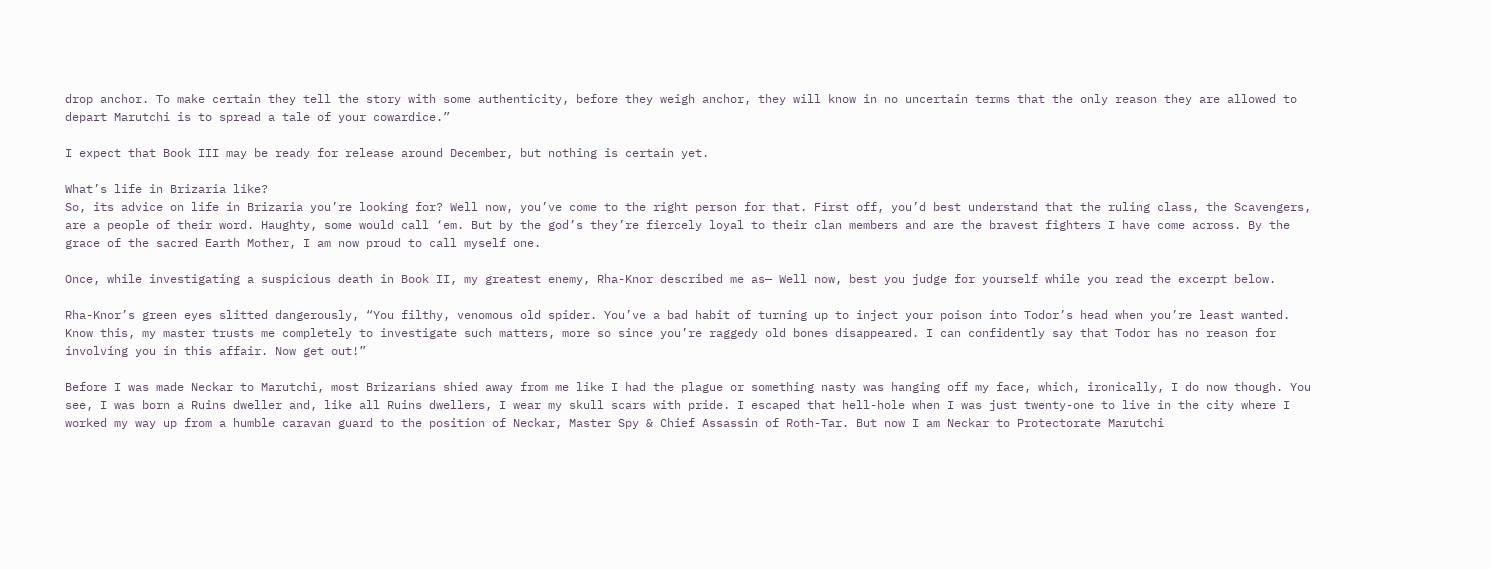drop anchor. To make certain they tell the story with some authenticity, before they weigh anchor, they will know in no uncertain terms that the only reason they are allowed to depart Marutchi is to spread a tale of your cowardice.”

I expect that Book III may be ready for release around December, but nothing is certain yet.

What’s life in Brizaria like?
So, its advice on life in Brizaria you’re looking for? Well now, you’ve come to the right person for that. First off, you’d best understand that the ruling class, the Scavengers, are a people of their word. Haughty, some would call ‘em. But by the god’s they’re fiercely loyal to their clan members and are the bravest fighters I have come across. By the grace of the sacred Earth Mother, I am now proud to call myself one.

Once, while investigating a suspicious death in Book II, my greatest enemy, Rha-Knor described me as— Well now, best you judge for yourself while you read the excerpt below.

Rha-Knor’s green eyes slitted dangerously, “You filthy, venomous old spider. You’ve a bad habit of turning up to inject your poison into Todor’s head when you’re least wanted. Know this, my master trusts me completely to investigate such matters, more so since you’re raggedy old bones disappeared. I can confidently say that Todor has no reason for involving you in this affair. Now get out!”

Before I was made Neckar to Marutchi, most Brizarians shied away from me like I had the plague or something nasty was hanging off my face, which, ironically, I do now though. You see, I was born a Ruins dweller and, like all Ruins dwellers, I wear my skull scars with pride. I escaped that hell-hole when I was just twenty-one to live in the city where I worked my way up from a humble caravan guard to the position of Neckar, Master Spy & Chief Assassin of Roth-Tar. But now I am Neckar to Protectorate Marutchi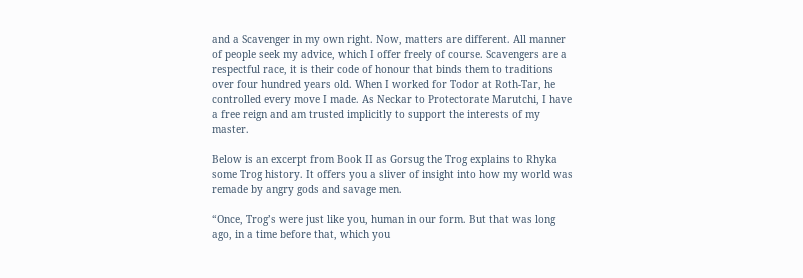and a Scavenger in my own right. Now, matters are different. All manner of people seek my advice, which I offer freely of course. Scavengers are a respectful race, it is their code of honour that binds them to traditions over four hundred years old. When I worked for Todor at Roth-Tar, he controlled every move I made. As Neckar to Protectorate Marutchi, I have a free reign and am trusted implicitly to support the interests of my master.

Below is an excerpt from Book II as Gorsug the Trog explains to Rhyka some Trog history. It offers you a sliver of insight into how my world was remade by angry gods and savage men.

“Once, Trog’s were just like you, human in our form. But that was long ago, in a time before that, which you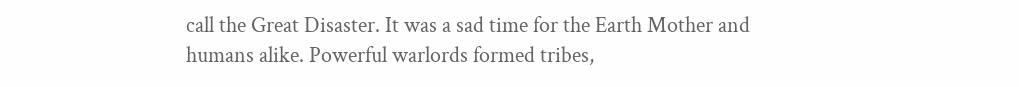call the Great Disaster. It was a sad time for the Earth Mother and humans alike. Powerful warlords formed tribes,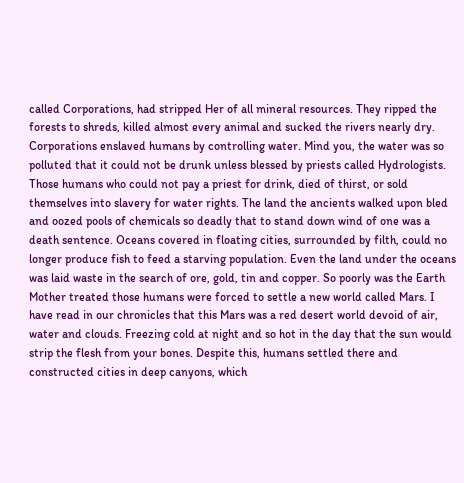called Corporations, had stripped Her of all mineral resources. They ripped the forests to shreds, killed almost every animal and sucked the rivers nearly dry. Corporations enslaved humans by controlling water. Mind you, the water was so polluted that it could not be drunk unless blessed by priests called Hydrologists. Those humans who could not pay a priest for drink, died of thirst, or sold themselves into slavery for water rights. The land the ancients walked upon bled and oozed pools of chemicals so deadly that to stand down wind of one was a death sentence. Oceans covered in floating cities, surrounded by filth, could no longer produce fish to feed a starving population. Even the land under the oceans was laid waste in the search of ore, gold, tin and copper. So poorly was the Earth Mother treated those humans were forced to settle a new world called Mars. I have read in our chronicles that this Mars was a red desert world devoid of air, water and clouds. Freezing cold at night and so hot in the day that the sun would strip the flesh from your bones. Despite this, humans settled there and constructed cities in deep canyons, which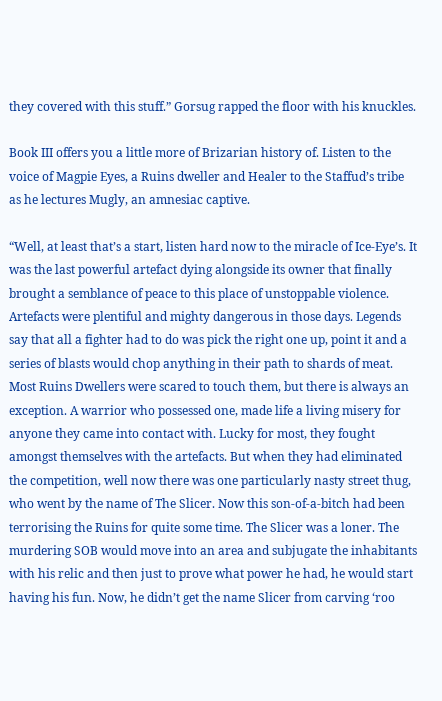they covered with this stuff.” Gorsug rapped the floor with his knuckles.

Book III offers you a little more of Brizarian history of. Listen to the voice of Magpie Eyes, a Ruins dweller and Healer to the Staffud’s tribe as he lectures Mugly, an amnesiac captive.

“Well, at least that’s a start, listen hard now to the miracle of Ice-Eye’s. It was the last powerful artefact dying alongside its owner that finally brought a semblance of peace to this place of unstoppable violence. Artefacts were plentiful and mighty dangerous in those days. Legends say that all a fighter had to do was pick the right one up, point it and a series of blasts would chop anything in their path to shards of meat. Most Ruins Dwellers were scared to touch them, but there is always an exception. A warrior who possessed one, made life a living misery for anyone they came into contact with. Lucky for most, they fought amongst themselves with the artefacts. But when they had eliminated the competition, well now there was one particularly nasty street thug, who went by the name of The Slicer. Now this son-of-a-bitch had been terrorising the Ruins for quite some time. The Slicer was a loner. The murdering SOB would move into an area and subjugate the inhabitants with his relic and then just to prove what power he had, he would start having his fun. Now, he didn’t get the name Slicer from carving ‘roo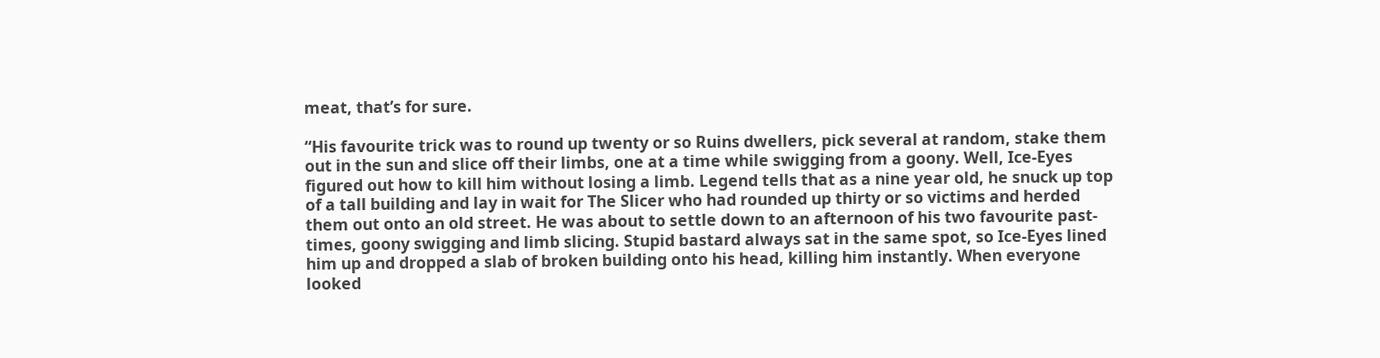meat, that’s for sure.

“His favourite trick was to round up twenty or so Ruins dwellers, pick several at random, stake them out in the sun and slice off their limbs, one at a time while swigging from a goony. Well, Ice-Eyes figured out how to kill him without losing a limb. Legend tells that as a nine year old, he snuck up top of a tall building and lay in wait for The Slicer who had rounded up thirty or so victims and herded them out onto an old street. He was about to settle down to an afternoon of his two favourite past-times, goony swigging and limb slicing. Stupid bastard always sat in the same spot, so Ice-Eyes lined him up and dropped a slab of broken building onto his head, killing him instantly. When everyone looked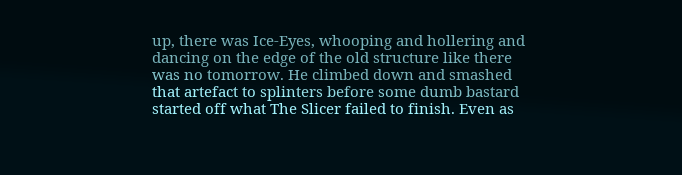up, there was Ice-Eyes, whooping and hollering and dancing on the edge of the old structure like there was no tomorrow. He climbed down and smashed that artefact to splinters before some dumb bastard started off what The Slicer failed to finish. Even as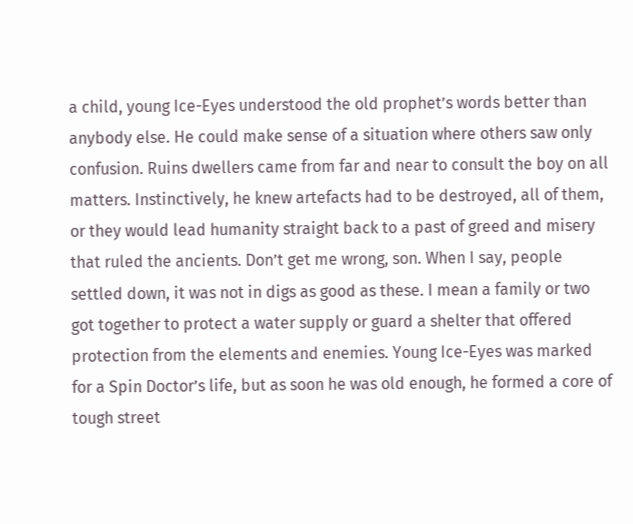a child, young Ice-Eyes understood the old prophet’s words better than anybody else. He could make sense of a situation where others saw only confusion. Ruins dwellers came from far and near to consult the boy on all matters. Instinctively, he knew artefacts had to be destroyed, all of them, or they would lead humanity straight back to a past of greed and misery that ruled the ancients. Don’t get me wrong, son. When I say, people settled down, it was not in digs as good as these. I mean a family or two got together to protect a water supply or guard a shelter that offered protection from the elements and enemies. Young Ice-Eyes was marked for a Spin Doctor’s life, but as soon he was old enough, he formed a core of tough street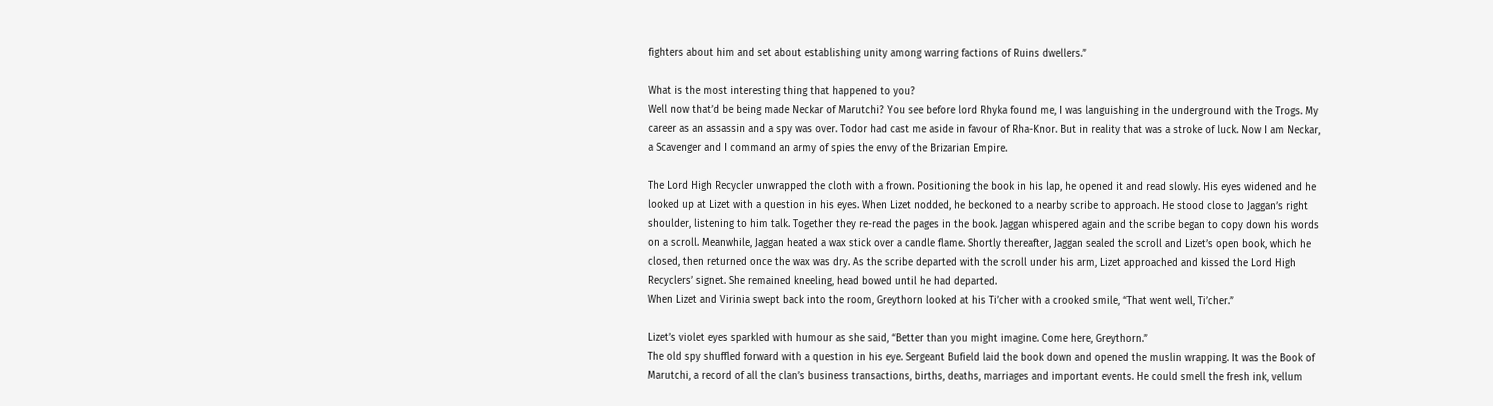fighters about him and set about establishing unity among warring factions of Ruins dwellers.”

What is the most interesting thing that happened to you?
Well now that’d be being made Neckar of Marutchi? You see before lord Rhyka found me, I was languishing in the underground with the Trogs. My career as an assassin and a spy was over. Todor had cast me aside in favour of Rha-Knor. But in reality that was a stroke of luck. Now I am Neckar, a Scavenger and I command an army of spies the envy of the Brizarian Empire.

The Lord High Recycler unwrapped the cloth with a frown. Positioning the book in his lap, he opened it and read slowly. His eyes widened and he looked up at Lizet with a question in his eyes. When Lizet nodded, he beckoned to a nearby scribe to approach. He stood close to Jaggan’s right shoulder, listening to him talk. Together they re-read the pages in the book. Jaggan whispered again and the scribe began to copy down his words on a scroll. Meanwhile, Jaggan heated a wax stick over a candle flame. Shortly thereafter, Jaggan sealed the scroll and Lizet’s open book, which he closed, then returned once the wax was dry. As the scribe departed with the scroll under his arm, Lizet approached and kissed the Lord High Recyclers’ signet. She remained kneeling, head bowed until he had departed.
When Lizet and Virinia swept back into the room, Greythorn looked at his Ti’cher with a crooked smile, “That went well, Ti’cher.”

Lizet’s violet eyes sparkled with humour as she said, “Better than you might imagine. Come here, Greythorn.”
The old spy shuffled forward with a question in his eye. Sergeant Bufield laid the book down and opened the muslin wrapping. It was the Book of Marutchi, a record of all the clan’s business transactions, births, deaths, marriages and important events. He could smell the fresh ink, vellum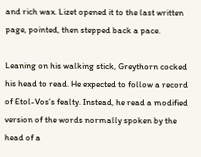and rich wax. Lizet opened it to the last written page, pointed, then stepped back a pace.

Leaning on his walking stick, Greythorn cocked his head to read. He expected to follow a record of Etol-Vos’s fealty. Instead, he read a modified version of the words normally spoken by the head of a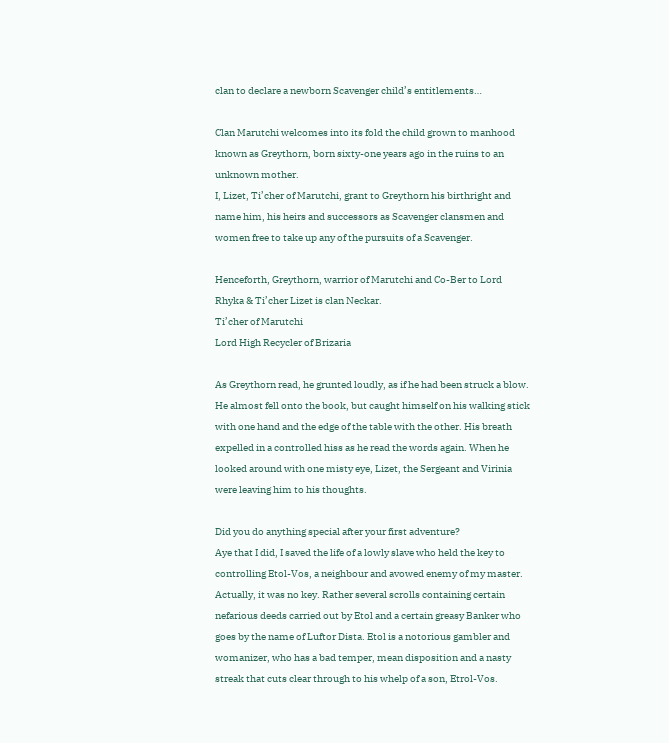clan to declare a newborn Scavenger child’s entitlements…

Clan Marutchi welcomes into its fold the child grown to manhood known as Greythorn, born sixty-one years ago in the ruins to an unknown mother.
I, Lizet, Ti’cher of Marutchi, grant to Greythorn his birthright and name him, his heirs and successors as Scavenger clansmen and women free to take up any of the pursuits of a Scavenger.

Henceforth, Greythorn, warrior of Marutchi and Co-Ber to Lord Rhyka & Ti’cher Lizet is clan Neckar.
Ti’cher of Marutchi
Lord High Recycler of Brizaria

As Greythorn read, he grunted loudly, as if he had been struck a blow. He almost fell onto the book, but caught himself on his walking stick with one hand and the edge of the table with the other. His breath expelled in a controlled hiss as he read the words again. When he looked around with one misty eye, Lizet, the Sergeant and Virinia were leaving him to his thoughts.

Did you do anything special after your first adventure?
Aye that I did, I saved the life of a lowly slave who held the key to controlling Etol-Vos, a neighbour and avowed enemy of my master. Actually, it was no key. Rather several scrolls containing certain nefarious deeds carried out by Etol and a certain greasy Banker who goes by the name of Luftor Dista. Etol is a notorious gambler and womanizer, who has a bad temper, mean disposition and a nasty streak that cuts clear through to his whelp of a son, Etrol-Vos.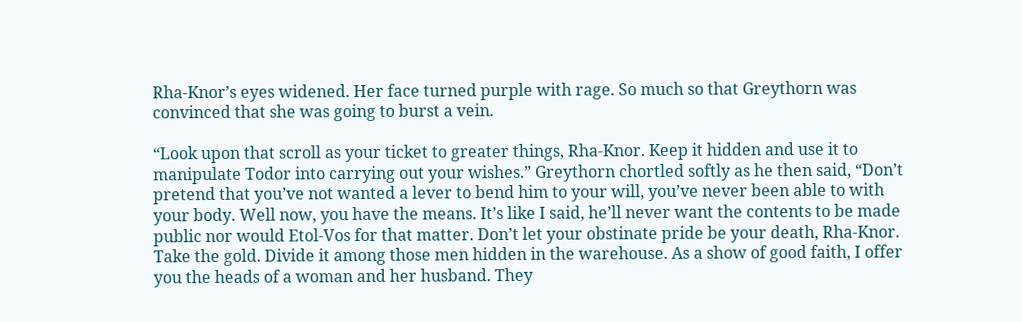Rha-Knor’s eyes widened. Her face turned purple with rage. So much so that Greythorn was convinced that she was going to burst a vein.

“Look upon that scroll as your ticket to greater things, Rha-Knor. Keep it hidden and use it to manipulate Todor into carrying out your wishes.” Greythorn chortled softly as he then said, “Don’t pretend that you’ve not wanted a lever to bend him to your will, you’ve never been able to with your body. Well now, you have the means. It’s like I said, he’ll never want the contents to be made public nor would Etol-Vos for that matter. Don’t let your obstinate pride be your death, Rha-Knor. Take the gold. Divide it among those men hidden in the warehouse. As a show of good faith, I offer you the heads of a woman and her husband. They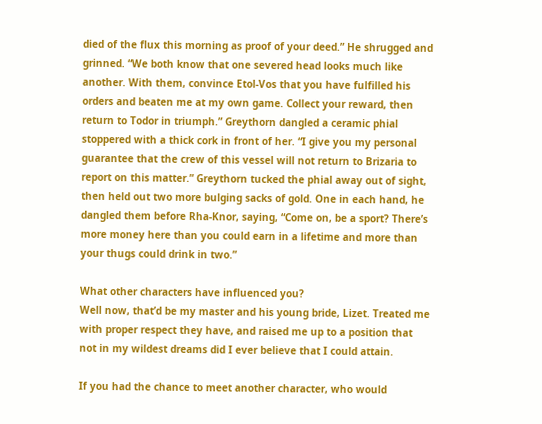died of the flux this morning as proof of your deed.” He shrugged and grinned. “We both know that one severed head looks much like another. With them, convince Etol-Vos that you have fulfilled his orders and beaten me at my own game. Collect your reward, then return to Todor in triumph.” Greythorn dangled a ceramic phial stoppered with a thick cork in front of her. “I give you my personal guarantee that the crew of this vessel will not return to Brizaria to report on this matter.” Greythorn tucked the phial away out of sight, then held out two more bulging sacks of gold. One in each hand, he dangled them before Rha-Knor, saying, “Come on, be a sport? There’s more money here than you could earn in a lifetime and more than your thugs could drink in two.”

What other characters have influenced you?
Well now, that’d be my master and his young bride, Lizet. Treated me with proper respect they have, and raised me up to a position that not in my wildest dreams did I ever believe that I could attain.

If you had the chance to meet another character, who would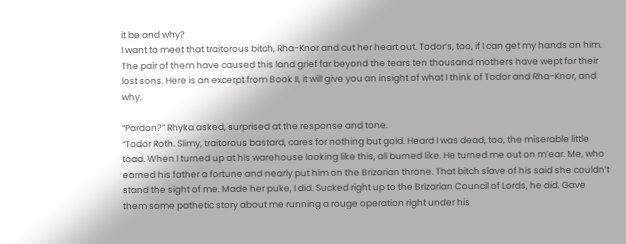it be and why?
I want to meet that traitorous bitch, Rha-Knor and cut her heart out. Todor’s, too, if I can get my hands on him. The pair of them have caused this land grief far beyond the tears ten thousand mothers have wept for their lost sons. Here is an excerpt from Book II, it will give you an insight of what I think of Todor and Rha-Knor, and why.

“Pardon?” Rhyka asked, surprised at the response and tone.
“Todor Roth. Slimy, traitorous bastard, cares for nothing but gold. Heard I was dead, too, the miserable little toad. When I turned up at his warehouse looking like this, all burned like. He turned me out on m’ear. Me, who earned his father a fortune and nearly put him on the Brizarian throne. That bitch slave of his said she couldn’t stand the sight of me. Made her puke, I did. Sucked right up to the Brizarian Council of Lords, he did. Gave them some pathetic story about me running a rouge operation right under his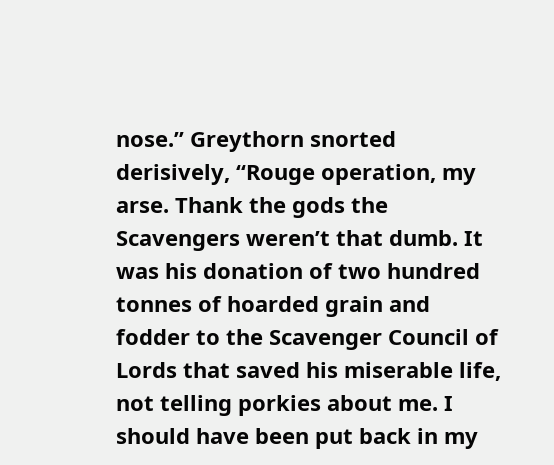nose.” Greythorn snorted derisively, “Rouge operation, my arse. Thank the gods the Scavengers weren’t that dumb. It was his donation of two hundred tonnes of hoarded grain and fodder to the Scavenger Council of Lords that saved his miserable life, not telling porkies about me. I should have been put back in my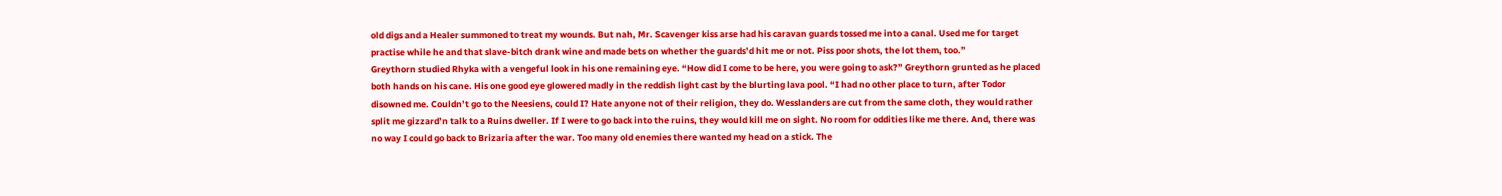old digs and a Healer summoned to treat my wounds. But nah, Mr. Scavenger kiss arse had his caravan guards tossed me into a canal. Used me for target practise while he and that slave-bitch drank wine and made bets on whether the guards’d hit me or not. Piss poor shots, the lot them, too.”
Greythorn studied Rhyka with a vengeful look in his one remaining eye. “How did I come to be here, you were going to ask?” Greythorn grunted as he placed both hands on his cane. His one good eye glowered madly in the reddish light cast by the blurting lava pool. “I had no other place to turn, after Todor disowned me. Couldn’t go to the Neesiens, could I? Hate anyone not of their religion, they do. Wesslanders are cut from the same cloth, they would rather split me gizzard’n talk to a Ruins dweller. If I were to go back into the ruins, they would kill me on sight. No room for oddities like me there. And, there was no way I could go back to Brizaria after the war. Too many old enemies there wanted my head on a stick. The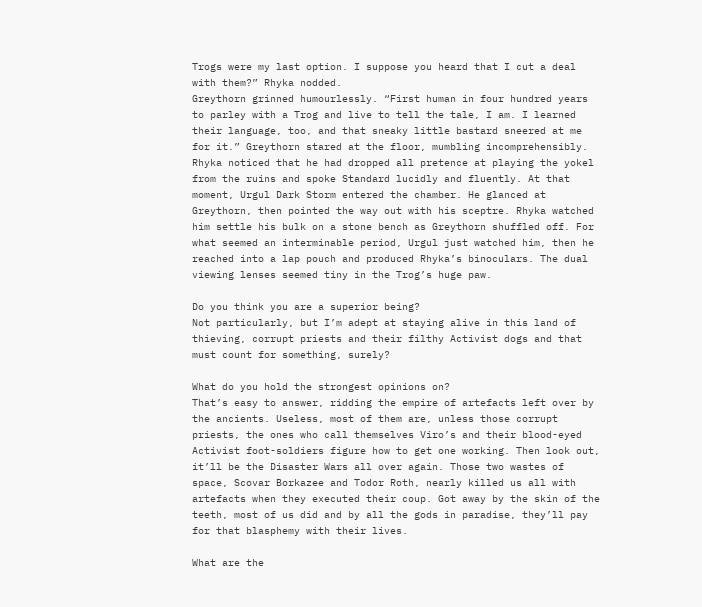Trogs were my last option. I suppose you heard that I cut a deal with them?” Rhyka nodded.
Greythorn grinned humourlessly. “First human in four hundred years to parley with a Trog and live to tell the tale, I am. I learned their language, too, and that sneaky little bastard sneered at me for it.” Greythorn stared at the floor, mumbling incomprehensibly.
Rhyka noticed that he had dropped all pretence at playing the yokel from the ruins and spoke Standard lucidly and fluently. At that moment, Urgul Dark Storm entered the chamber. He glanced at Greythorn, then pointed the way out with his sceptre. Rhyka watched him settle his bulk on a stone bench as Greythorn shuffled off. For what seemed an interminable period, Urgul just watched him, then he reached into a lap pouch and produced Rhyka’s binoculars. The dual viewing lenses seemed tiny in the Trog’s huge paw.

Do you think you are a superior being?
Not particularly, but I’m adept at staying alive in this land of thieving, corrupt priests and their filthy Activist dogs and that must count for something, surely?

What do you hold the strongest opinions on?
That’s easy to answer, ridding the empire of artefacts left over by the ancients. Useless, most of them are, unless those corrupt priests, the ones who call themselves Viro’s and their blood-eyed Activist foot-soldiers figure how to get one working. Then look out, it’ll be the Disaster Wars all over again. Those two wastes of space, Scovar Borkazee and Todor Roth, nearly killed us all with artefacts when they executed their coup. Got away by the skin of the teeth, most of us did and by all the gods in paradise, they’ll pay for that blasphemy with their lives.

What are the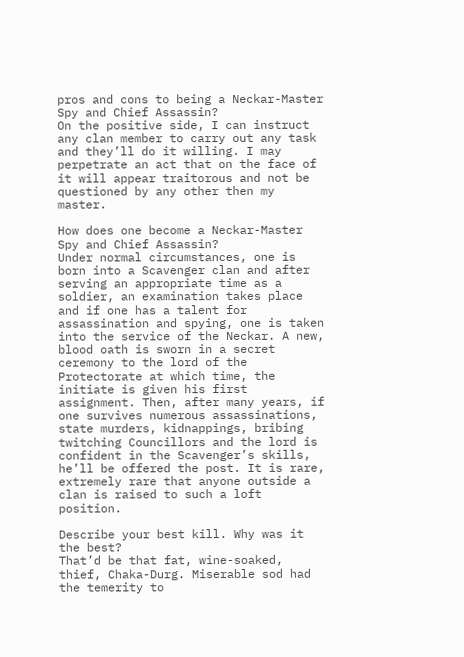pros and cons to being a Neckar-Master Spy and Chief Assassin?
On the positive side, I can instruct any clan member to carry out any task and they’ll do it willing. I may perpetrate an act that on the face of it will appear traitorous and not be questioned by any other then my master.

How does one become a Neckar-Master Spy and Chief Assassin?
Under normal circumstances, one is born into a Scavenger clan and after serving an appropriate time as a soldier, an examination takes place and if one has a talent for assassination and spying, one is taken into the service of the Neckar. A new, blood oath is sworn in a secret ceremony to the lord of the Protectorate at which time, the initiate is given his first assignment. Then, after many years, if one survives numerous assassinations, state murders, kidnappings, bribing twitching Councillors and the lord is confident in the Scavenger’s skills, he’ll be offered the post. It is rare, extremely rare that anyone outside a clan is raised to such a loft position.

Describe your best kill. Why was it the best?
That’d be that fat, wine-soaked, thief, Chaka-Durg. Miserable sod had the temerity to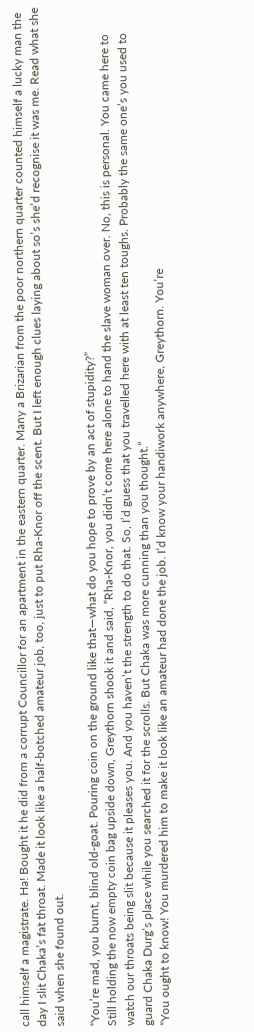call himself a magistrate. Ha! Bought it he did from a corrupt Councillor for an apartment in the eastern quarter. Many a Brizarian from the poor northern quarter counted himself a lucky man the day I slit Chaka’s fat throat. Made it look like a half-botched amateur job, too, just to put Rha-Knor off the scent. But I left enough clues laying about so’s she’d recognise it was me. Read what she said when she found out.

“You’re mad, you burnt, blind old-goat. Pouring coin on the ground like that—what do you hope to prove by an act of stupidity?”
Still holding the now empty coin bag upside down, Greythorn shook it and said, “Rha-Knor, you didn’t come here alone to hand the slave woman over. No, this is personal. You came here to watch our throats being slit because it pleases you. And you haven’t the strength to do that. So, I’d guess that you travelled here with at least ten toughs. Probably the same one’s you used to guard Chaka Durg’s place while you searched it for the scrolls. But Chaka was more cunning than you thought.”
“You ought to know! You murdered him to make it look like an amateur had done the job. I’d know your handiwork anywhere, Greythorn. You’re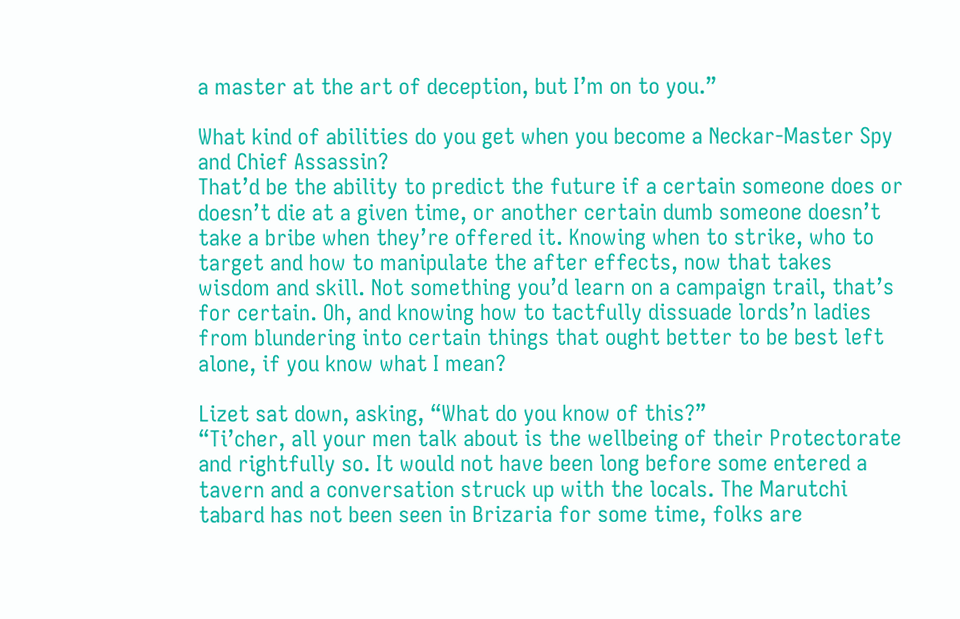a master at the art of deception, but I’m on to you.”

What kind of abilities do you get when you become a Neckar-Master Spy and Chief Assassin?
That’d be the ability to predict the future if a certain someone does or doesn’t die at a given time, or another certain dumb someone doesn’t take a bribe when they’re offered it. Knowing when to strike, who to target and how to manipulate the after effects, now that takes wisdom and skill. Not something you’d learn on a campaign trail, that’s for certain. Oh, and knowing how to tactfully dissuade lords’n ladies from blundering into certain things that ought better to be best left alone, if you know what I mean?

Lizet sat down, asking, “What do you know of this?”
“Ti’cher, all your men talk about is the wellbeing of their Protectorate and rightfully so. It would not have been long before some entered a tavern and a conversation struck up with the locals. The Marutchi tabard has not been seen in Brizaria for some time, folks are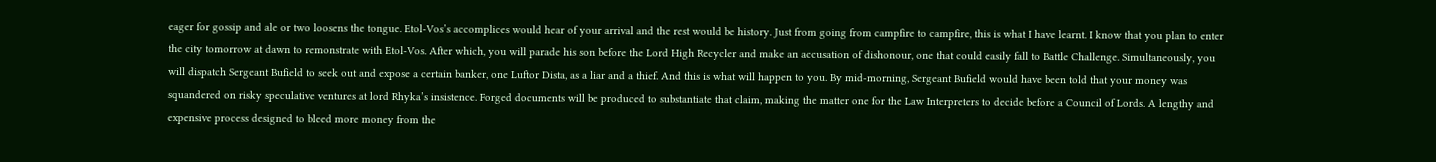eager for gossip and ale or two loosens the tongue. Etol-Vos’s accomplices would hear of your arrival and the rest would be history. Just from going from campfire to campfire, this is what I have learnt. I know that you plan to enter the city tomorrow at dawn to remonstrate with Etol-Vos. After which, you will parade his son before the Lord High Recycler and make an accusation of dishonour, one that could easily fall to Battle Challenge. Simultaneously, you will dispatch Sergeant Bufield to seek out and expose a certain banker, one Luftor Dista, as a liar and a thief. And this is what will happen to you. By mid-morning, Sergeant Bufield would have been told that your money was squandered on risky speculative ventures at lord Rhyka’s insistence. Forged documents will be produced to substantiate that claim, making the matter one for the Law Interpreters to decide before a Council of Lords. A lengthy and expensive process designed to bleed more money from the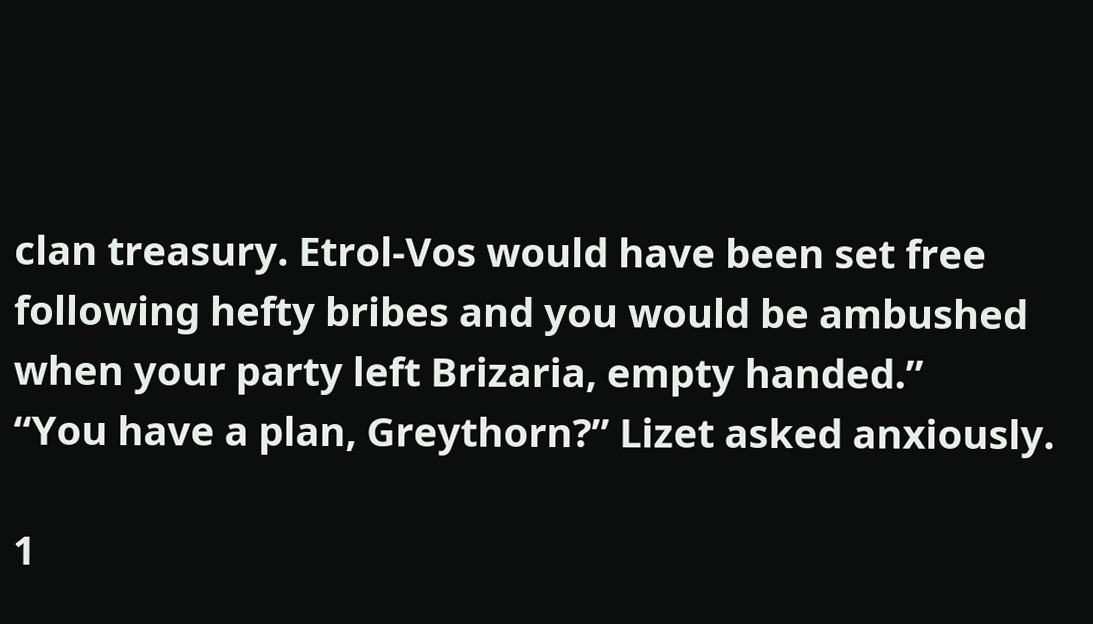clan treasury. Etrol-Vos would have been set free following hefty bribes and you would be ambushed when your party left Brizaria, empty handed.”
“You have a plan, Greythorn?” Lizet asked anxiously.

1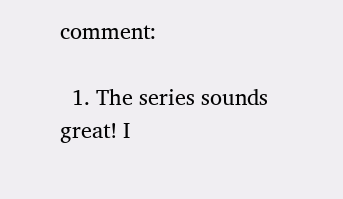comment:

  1. The series sounds great! I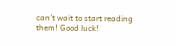can't wait to start reading them! Good luck!